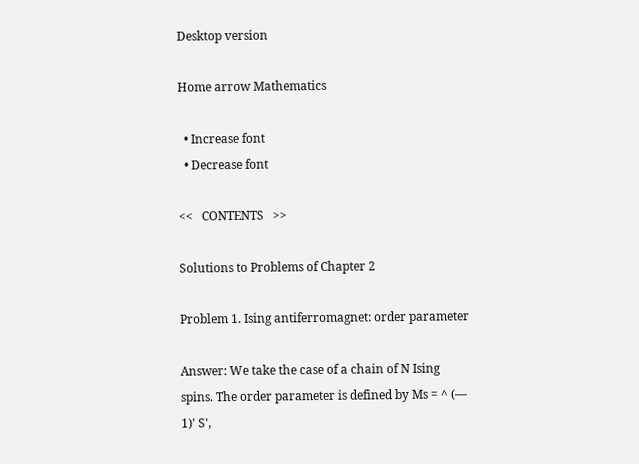Desktop version

Home arrow Mathematics

  • Increase font
  • Decrease font

<<   CONTENTS   >>

Solutions to Problems of Chapter 2

Problem 1. Ising antiferromagnet: order parameter

Answer: We take the case of a chain of N Ising spins. The order parameter is defined by Ms = ^ (— 1)' S',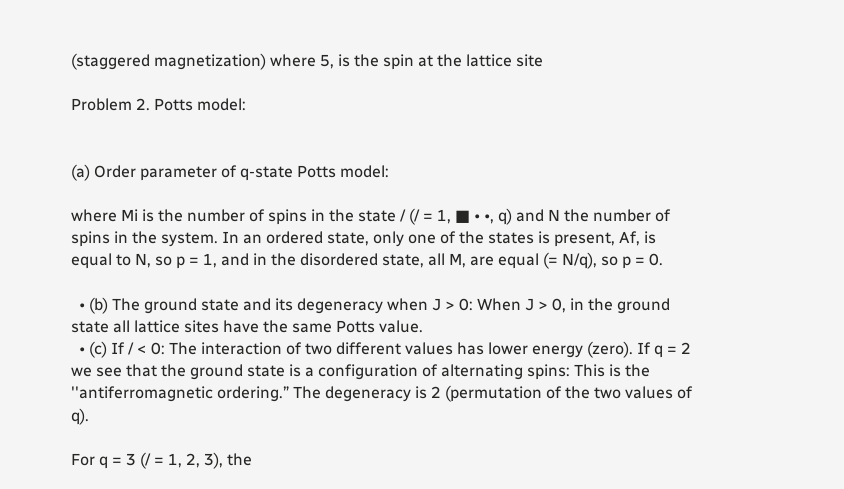(staggered magnetization) where 5, is the spin at the lattice site

Problem 2. Potts model:


(a) Order parameter of q-state Potts model:

where Mi is the number of spins in the state / (/ = 1, ■ • •, q) and N the number of spins in the system. In an ordered state, only one of the states is present, Af, is equal to N, so p = 1, and in the disordered state, all M, are equal (= N/q), so p = 0.

  • (b) The ground state and its degeneracy when J > 0: When J > 0, in the ground state all lattice sites have the same Potts value.
  • (c) If / < 0: The interaction of two different values has lower energy (zero). If q = 2 we see that the ground state is a configuration of alternating spins: This is the ''antiferromagnetic ordering.” The degeneracy is 2 (permutation of the two values of q).

For q = 3 (/ = 1, 2, 3), the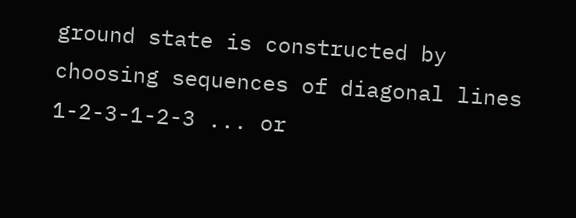ground state is constructed by choosing sequences of diagonal lines 1-2-3-1-2-3 ... or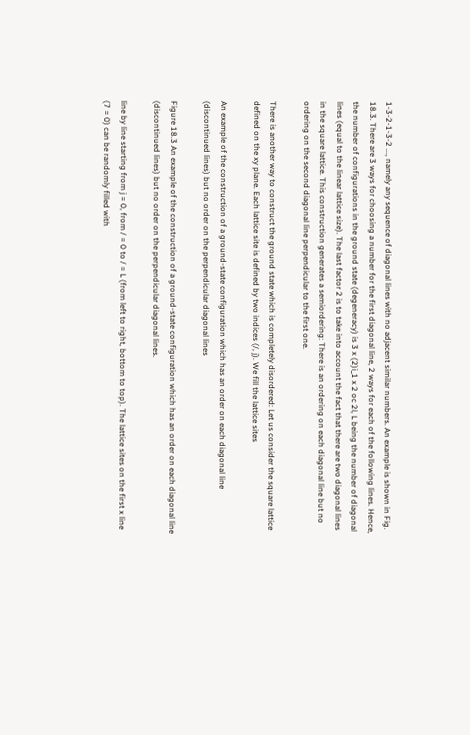1-3-2-1-3-2 ..., namely any sequence of diagonal lines with no adjacent similar numbers. An example is shown in Fig. 18.3. There are 3 ways for choosing a number for the first diagonal line, 2 ways for each of the following lines. Hence, the number of configurations in the ground state (degeneracy) is 3 x (2)i_1 x 2 oc 2l, L being the number of diagonal lines (equal to the linear lattice size). The last factor 2 is to take into account the fact that there are two diagonal lines in the square lattice. This construction generates a semiordering: There is an ordering on each diagonal line but no ordering on the second diagonal line perpendicular to the first one.

There is another way to construct the ground state which is completely disordered: Let us consider the square lattice defined on the xy plane. Each lattice site is defined by two indices (/, j). We fill the lattice sites

An example of the construction of a ground-state configuration which has an order on each diagonal line (discontinued lines) but no order on the perpendicular diagonal lines

Figure 18.3 An example of the construction of a ground-state configuration which has an order on each diagonal line (discontinued lines) but no order on the perpendicular diagonal lines.

line by line starting from j = 0, from / = 0 to / = L (from left to right, bottom to top). The lattice sites on the first x line (7 = 0) can be randomly filled with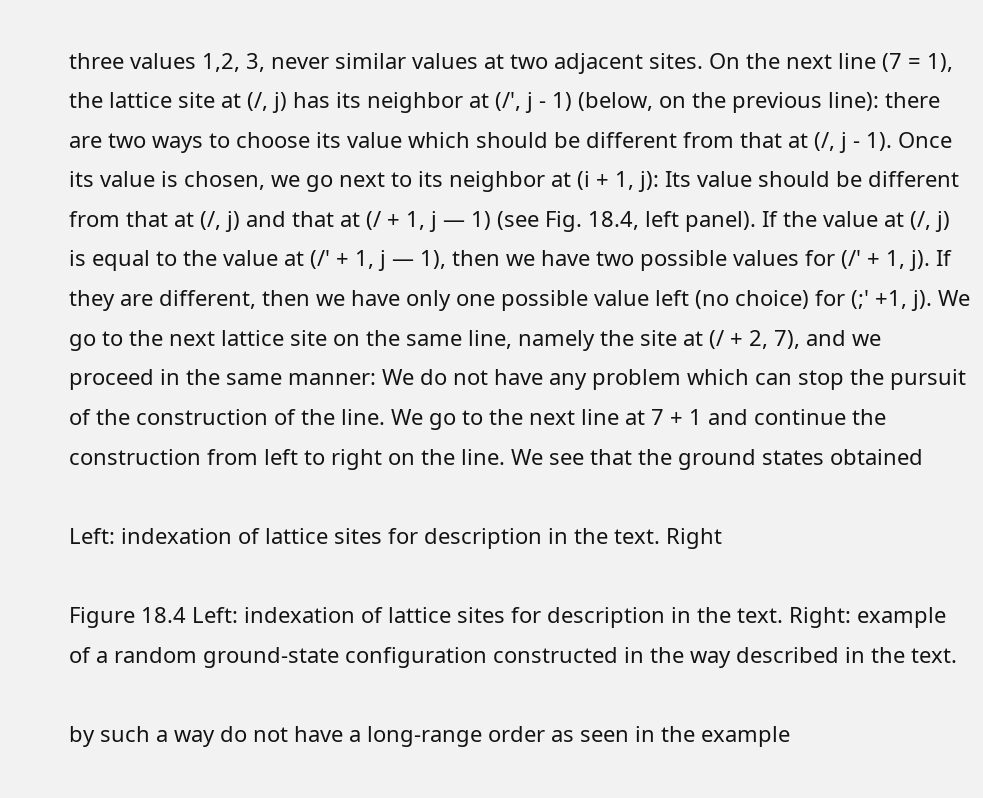three values 1,2, 3, never similar values at two adjacent sites. On the next line (7 = 1), the lattice site at (/, j) has its neighbor at (/', j - 1) (below, on the previous line): there are two ways to choose its value which should be different from that at (/, j - 1). Once its value is chosen, we go next to its neighbor at (i + 1, j): Its value should be different from that at (/, j) and that at (/ + 1, j — 1) (see Fig. 18.4, left panel). If the value at (/, j) is equal to the value at (/' + 1, j — 1), then we have two possible values for (/' + 1, j). If they are different, then we have only one possible value left (no choice) for (;' +1, j). We go to the next lattice site on the same line, namely the site at (/ + 2, 7), and we proceed in the same manner: We do not have any problem which can stop the pursuit of the construction of the line. We go to the next line at 7 + 1 and continue the construction from left to right on the line. We see that the ground states obtained

Left: indexation of lattice sites for description in the text. Right

Figure 18.4 Left: indexation of lattice sites for description in the text. Right: example of a random ground-state configuration constructed in the way described in the text.

by such a way do not have a long-range order as seen in the example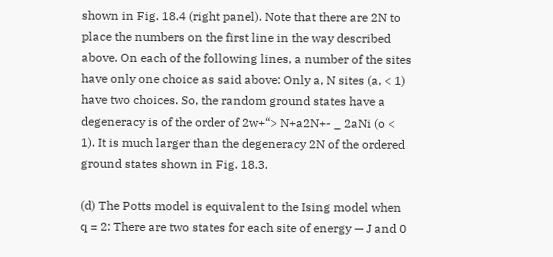shown in Fig. 18.4 (right panel). Note that there are 2N to place the numbers on the first line in the way described above. On each of the following lines, a number of the sites have only one choice as said above: Only a, N sites (a, < 1) have two choices. So, the random ground states have a degeneracy is of the order of 2w+“> N+a2N+- _ 2aNi (o < 1). It is much larger than the degeneracy 2N of the ordered ground states shown in Fig. 18.3.

(d) The Potts model is equivalent to the Ising model when q = 2: There are two states for each site of energy — J and 0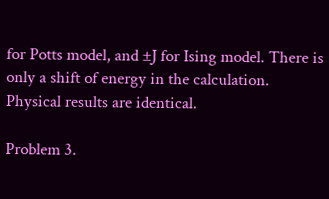for Potts model, and ±J for Ising model. There is only a shift of energy in the calculation. Physical results are identical.

Problem 3.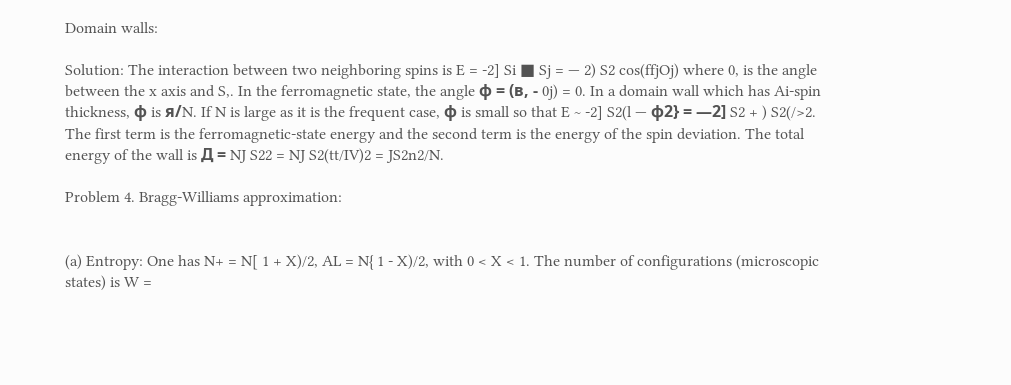Domain walls:

Solution: The interaction between two neighboring spins is E = -2] Si ■ Sj = — 2) S2 cos(ffjOj) where 0, is the angle between the x axis and S,. In the ferromagnetic state, the angle ф = (в, - 0j) = 0. In a domain wall which has Ai-spin thickness, ф is я/N. If N is large as it is the frequent case, ф is small so that E ~ -2] S2(l — ф2} = —2] S2 + ) S2(/>2. The first term is the ferromagnetic-state energy and the second term is the energy of the spin deviation. The total energy of the wall is Д = NJ S22 = NJ S2(tt/IV)2 = JS2n2/N.

Problem 4. Bragg-Williams approximation:


(a) Entropy: One has N+ = N[ 1 + X)/2, AL = N{ 1 - X)/2, with 0 < X < 1. The number of configurations (microscopic states) is W =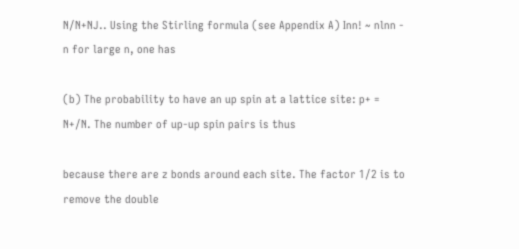N/N+NJ.. Using the Stirling formula (see Appendix A) Inn! ~ nlnn - n for large n, one has

(b) The probability to have an up spin at a lattice site: p+ = N+/N. The number of up-up spin pairs is thus

because there are z bonds around each site. The factor 1/2 is to remove the double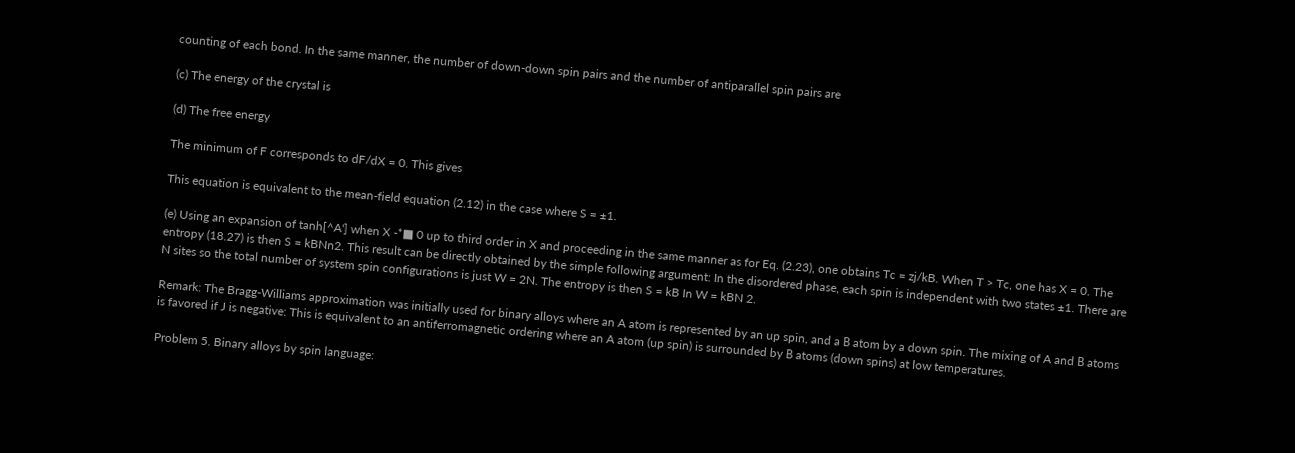counting of each bond. In the same manner, the number of down-down spin pairs and the number of antiparallel spin pairs are

(c) The energy of the crystal is

(d) The free energy

The minimum of F corresponds to dF/dX = 0. This gives

This equation is equivalent to the mean-field equation (2.12) in the case where S = ±1.

(e) Using an expansion of tanh[^A'] when X -*■ 0 up to third order in X and proceeding in the same manner as for Eq. (2.23), one obtains Tc = zj/kB. When T > Tc, one has X = 0. The entropy (18.27) is then S = kBNn2. This result can be directly obtained by the simple following argument: In the disordered phase, each spin is independent with two states ±1. There are N sites so the total number of system spin configurations is just W = 2N. The entropy is then S = kB In W = kBN 2.

Remark: The Bragg-Williams approximation was initially used for binary alloys where an A atom is represented by an up spin, and a В atom by a down spin. The mixing of A and В atoms is favored if J is negative: This is equivalent to an antiferromagnetic ordering where an A atom (up spin) is surrounded by В atoms (down spins) at low temperatures.

Problem 5. Binary alloys by spin language: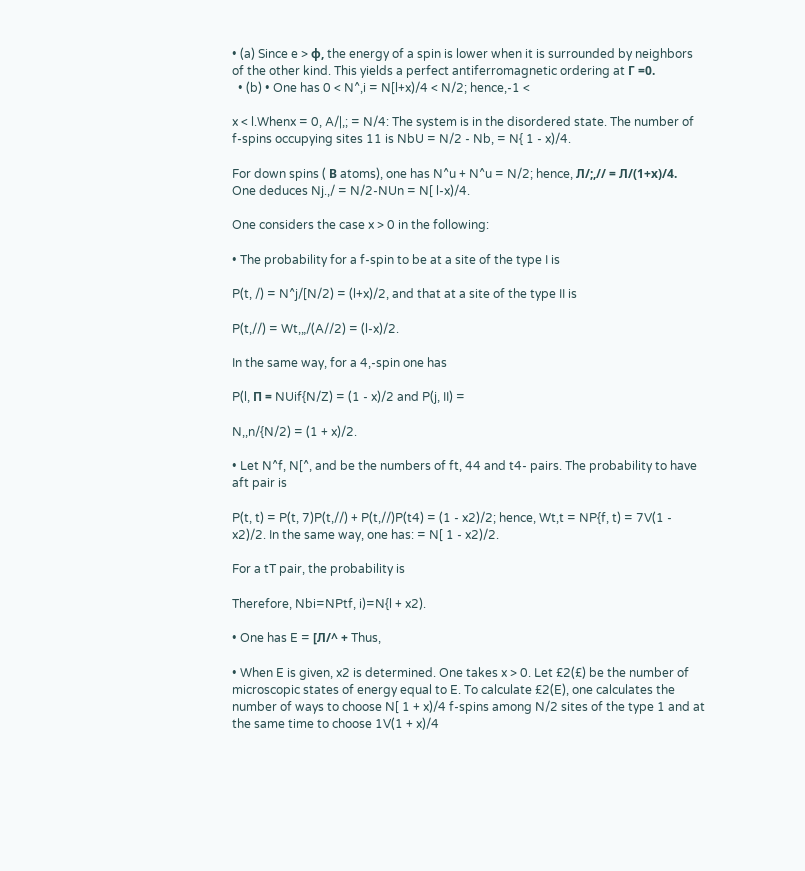• (a) Since e > ф, the energy of a spin is lower when it is surrounded by neighbors of the other kind. This yields a perfect antiferromagnetic ordering at Г =0.
  • (b) • One has 0 < N^,i = N[l+x)/4 < N/2; hence,-1 <

x < l.Whenx = 0, A/|,; = N/4: The system is in the disordered state. The number of f-spins occupying sites 11 is NbU = N/2 - Nb, = N{ 1 - x)/4.

For down spins ( В atoms), one has N^u + N^u = N/2; hence, Л/;,// = Л/(1+х)/4. One deduces Nj.,/ = N/2-NUn = N[ l-x)/4.

One considers the case x > 0 in the following:

• The probability for a f-spin to be at a site of the type I is

P(t, /) = N^j/[N/2) = (l+x)/2, and that at a site of the type II is

P(t,//) = Wt,„/(A//2) = (l-x)/2.

In the same way, for a 4,-spin one has

P(l, П = NUif{N/Z) = (1 - x)/2 and P(j, II) =

N,,n/{N/2) = (1 + x)/2.

• Let N^f, N[^, and be the numbers of ft, 44 and t4- pairs. The probability to have aft pair is

P(t, t) = P(t, 7)P(t,//) + P(t,//)P(t4) = (1 - x2)/2; hence, Wt,t = NP{f, t) = 7V(1 - x2)/2. In the same way, one has: = N[ 1 - x2)/2.

For a tT pair, the probability is

Therefore, Nbi=NPtf, i)=N{l + x2).

• One has E = [Л/^ + Thus,

• When E is given, x2 is determined. One takes x > 0. Let £2(£) be the number of microscopic states of energy equal to E. To calculate £2(E), one calculates the number of ways to choose N[ 1 + x)/4 f-spins among N/2 sites of the type 1 and at the same time to choose 1V(1 + x)/4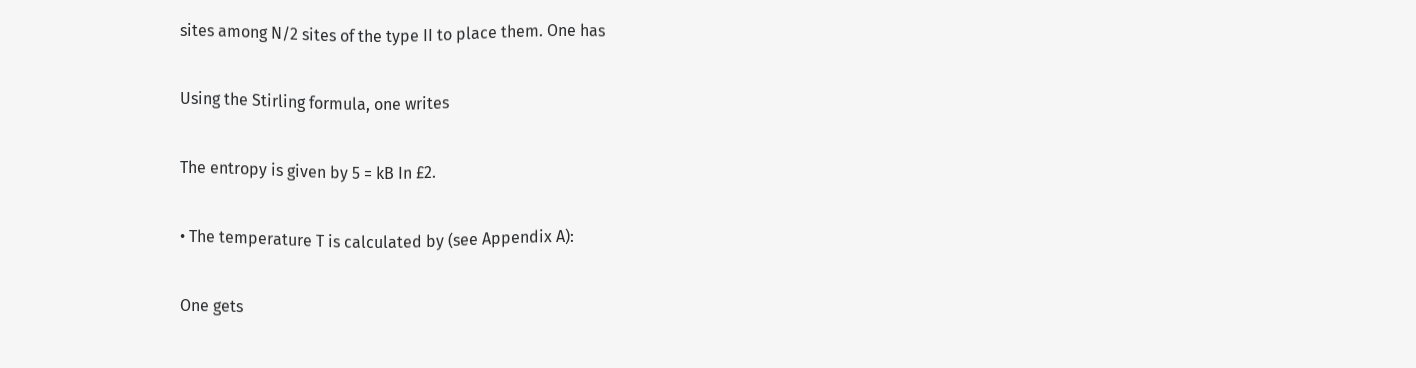sites among N/2 sites of the type II to place them. One has

Using the Stirling formula, one writes

The entropy is given by 5 = kB In £2.

• The temperature T is calculated by (see Appendix A):

One gets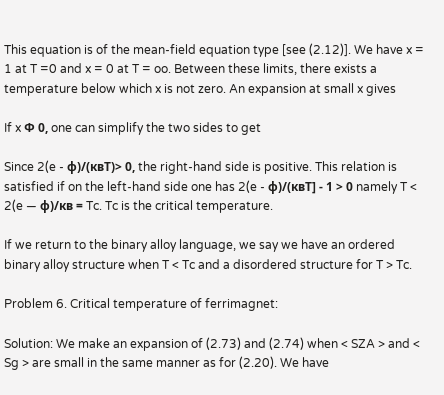This equation is of the mean-field equation type [see (2.12)]. We have x = 1 at T =0 and x = 0 at T = oo. Between these limits, there exists a temperature below which x is not zero. An expansion at small x gives

If x Ф 0, one can simplify the two sides to get

Since 2(e - ф)/(квТ)> 0, the right-hand side is positive. This relation is satisfied if on the left-hand side one has 2(e - ф)/(квТ] - 1 > 0 namely T < 2(e — ф)/кв = Tc. Tc is the critical temperature.

If we return to the binary alloy language, we say we have an ordered binary alloy structure when T < Tc and a disordered structure for T > Tc.

Problem 6. Critical temperature of ferrimagnet:

Solution: We make an expansion of (2.73) and (2.74) when < SZA > and < Sg > are small in the same manner as for (2.20). We have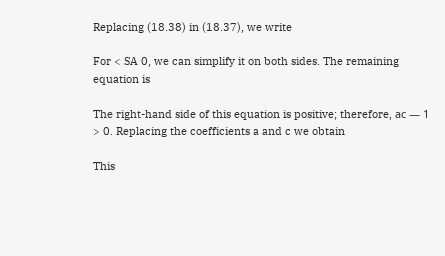Replacing (18.38) in (18.37), we write

For < SA 0, we can simplify it on both sides. The remaining equation is

The right-hand side of this equation is positive; therefore, ас — 1 > 0. Replacing the coefficients a and c we obtain

This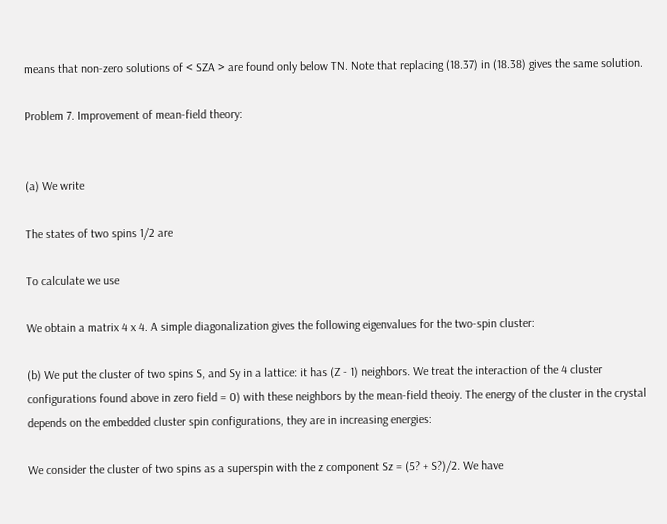means that non-zero solutions of < SZA > are found only below TN. Note that replacing (18.37) in (18.38) gives the same solution.

Problem 7. Improvement of mean-field theory:


(a) We write

The states of two spins 1/2 are

To calculate we use

We obtain a matrix 4 x 4. A simple diagonalization gives the following eigenvalues for the two-spin cluster:

(b) We put the cluster of two spins S, and Sy in a lattice: it has (Z - 1) neighbors. We treat the interaction of the 4 cluster configurations found above in zero field = 0) with these neighbors by the mean-field theoiy. The energy of the cluster in the crystal depends on the embedded cluster spin configurations, they are in increasing energies:

We consider the cluster of two spins as a superspin with the z component Sz = (5? + S?)/2. We have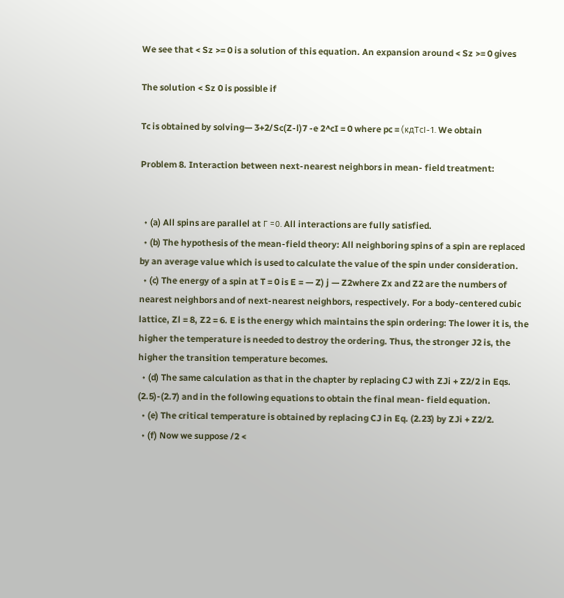We see that < Sz >= 0 is a solution of this equation. An expansion around < Sz >= 0 gives

The solution < Sz 0 is possible if

Tc is obtained by solving— 3+2/Sc(Z-l)7 -e 2^cI = 0 where pc = (кдТсI-1. We obtain

Problem 8. Interaction between next-nearest neighbors in mean- field treatment:


  • (a) All spins are parallel at Г =0. All interactions are fully satisfied.
  • (b) The hypothesis of the mean-field theory: All neighboring spins of a spin are replaced by an average value which is used to calculate the value of the spin under consideration.
  • (c) The energy of a spin at T = 0 is E = — Z) j — Z2where Zx and Z2 are the numbers of nearest neighbors and of next-nearest neighbors, respectively. For a body-centered cubic lattice, Zl = 8, Z2 = 6. E is the energy which maintains the spin ordering: The lower it is, the higher the temperature is needed to destroy the ordering. Thus, the stronger J2 is, the higher the transition temperature becomes.
  • (d) The same calculation as that in the chapter by replacing CJ with ZJi + Z2/2 in Eqs. (2.5)-(2.7) and in the following equations to obtain the final mean- field equation.
  • (e) The critical temperature is obtained by replacing CJ in Eq. (2.23) by ZJi + Z2/2.
  • (f) Now we suppose /2 <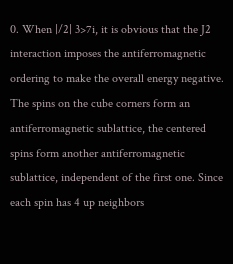0. When |/2| 3>7i, it is obvious that the J2 interaction imposes the antiferromagnetic ordering to make the overall energy negative. The spins on the cube corners form an antiferromagnetic sublattice, the centered spins form another antiferromagnetic sublattice, independent of the first one. Since each spin has 4 up neighbors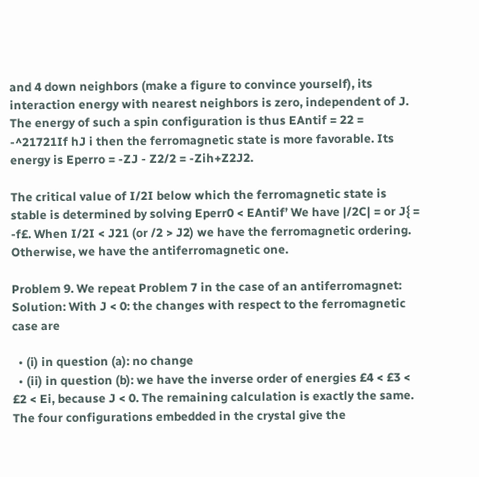and 4 down neighbors (make a figure to convince yourself), its interaction energy with nearest neighbors is zero, independent of J. The energy of such a spin configuration is thus EAntif = 22 = -^21721If hJ i then the ferromagnetic state is more favorable. Its energy is Eperro = -ZJ - Z2/2 = -Zih+Z2J2.

The critical value of I/2I below which the ferromagnetic state is stable is determined by solving Eperr0 < EAntif’ We have |/2C| = or J{ = -f£. When I/2I < J21 (or /2 > J2) we have the ferromagnetic ordering. Otherwise, we have the antiferromagnetic one.

Problem 9. We repeat Problem 7 in the case of an antiferromagnet: Solution: With J < 0: the changes with respect to the ferromagnetic case are

  • (i) in question (a): no change
  • (ii) in question (b): we have the inverse order of energies £4 < £3 < £2 < Ei, because J < 0. The remaining calculation is exactly the same. The four configurations embedded in the crystal give the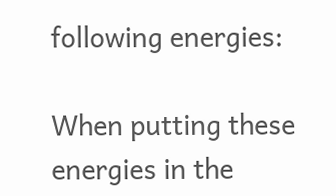following energies:

When putting these energies in the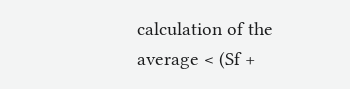calculation of the average < (Sf +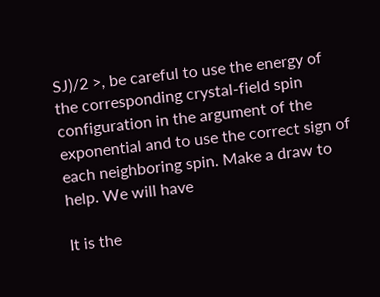SJ)/2 >, be careful to use the energy of the corresponding crystal-field spin configuration in the argument of the exponential and to use the correct sign of each neighboring spin. Make a draw to help. We will have

It is the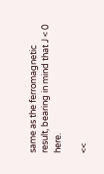same as the ferromagnetic result, bearing in mind that J < 0 here.

<<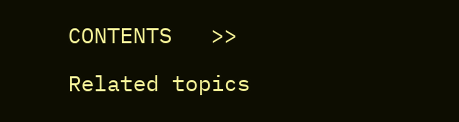CONTENTS   >>

Related topics